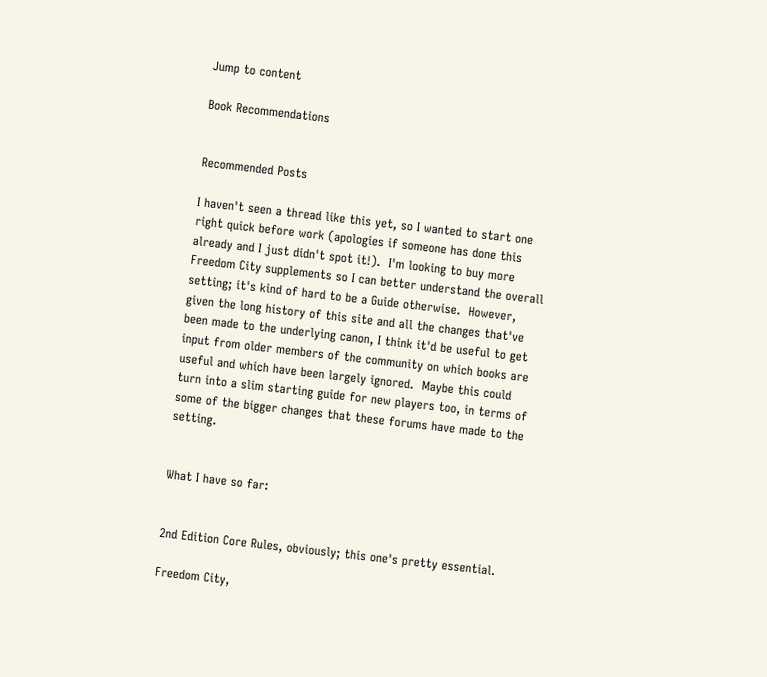Jump to content

Book Recommendations


Recommended Posts

I haven't seen a thread like this yet, so I wanted to start one right quick before work (apologies if someone has done this already and I just didn't spot it!).  I'm looking to buy more Freedom City supplements so I can better understand the overall setting; it's kind of hard to be a Guide otherwise.  However, given the long history of this site and all the changes that've been made to the underlying canon, I think it'd be useful to get input from older members of the community on which books are useful and which have been largely ignored.  Maybe this could turn into a slim starting guide for new players too, in terms of some of the bigger changes that these forums have made to the setting.


What I have so far:


2nd Edition Core Rules, obviously; this one's pretty essential.

Freedom City,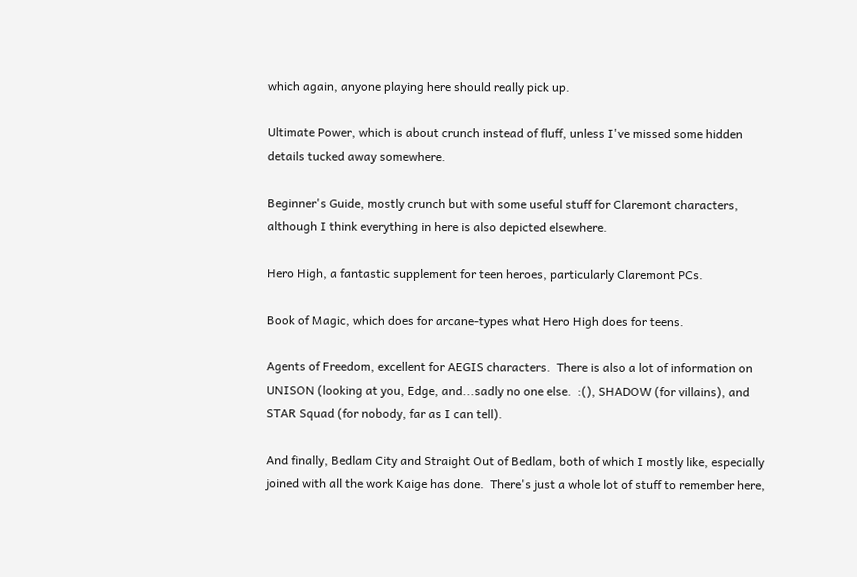which again, anyone playing here should really pick up.

Ultimate Power, which is about crunch instead of fluff, unless I've missed some hidden details tucked away somewhere.

Beginner's Guide, mostly crunch but with some useful stuff for Claremont characters, although I think everything in here is also depicted elsewhere.

Hero High, a fantastic supplement for teen heroes, particularly Claremont PCs.

Book of Magic, which does for arcane-types what Hero High does for teens.

Agents of Freedom, excellent for AEGIS characters.  There is also a lot of information on UNISON (looking at you, Edge, and...sadly no one else.  :(), SHADOW (for villains), and STAR Squad (for nobody, far as I can tell).

And finally, Bedlam City and Straight Out of Bedlam, both of which I mostly like, especially joined with all the work Kaige has done.  There's just a whole lot of stuff to remember here,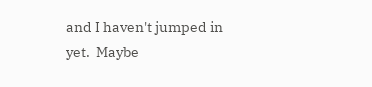and I haven't jumped in yet.  Maybe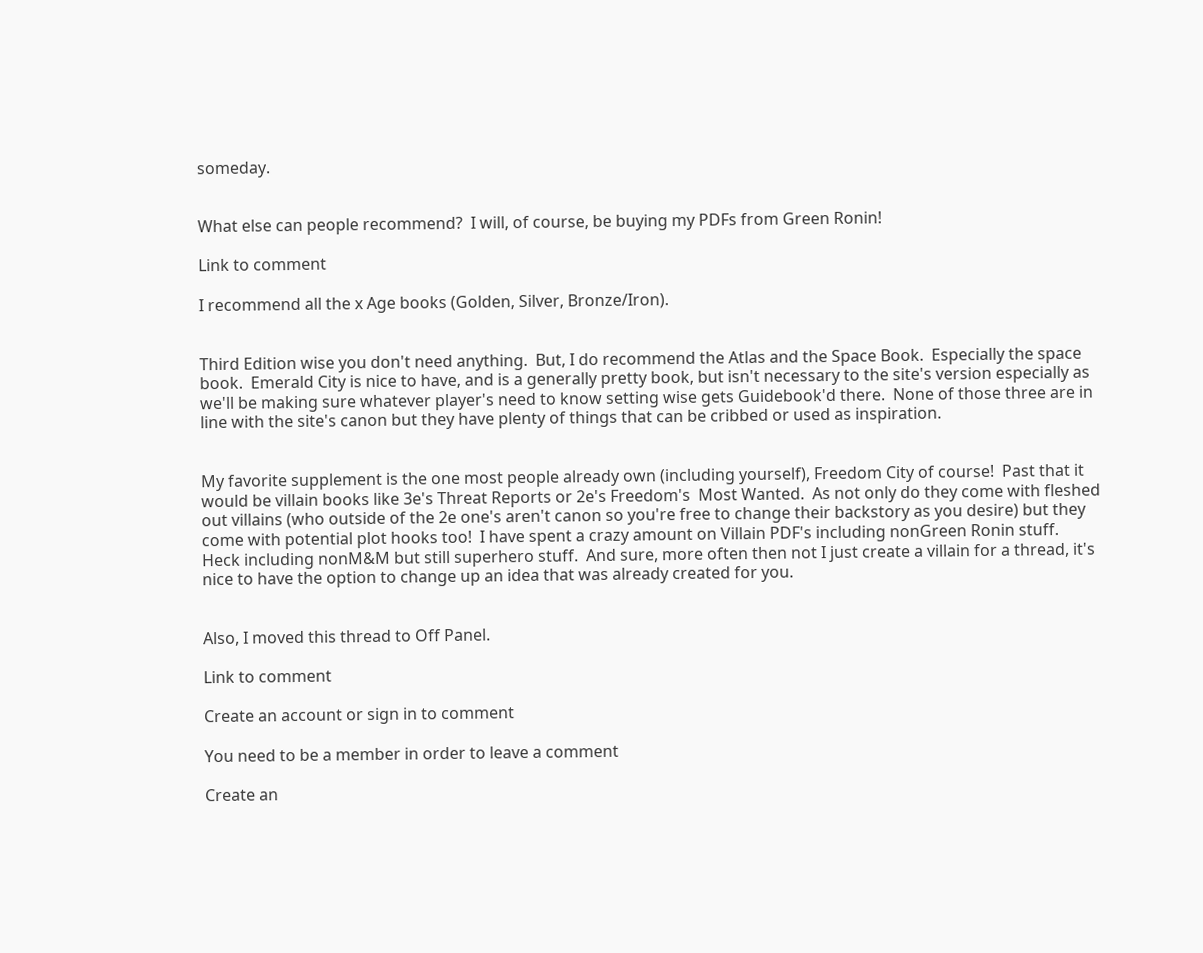someday.


What else can people recommend?  I will, of course, be buying my PDFs from Green Ronin!

Link to comment

I recommend all the x Age books (Golden, Silver, Bronze/Iron).


Third Edition wise you don't need anything.  But, I do recommend the Atlas and the Space Book.  Especially the space book.  Emerald City is nice to have, and is a generally pretty book, but isn't necessary to the site's version especially as we'll be making sure whatever player's need to know setting wise gets Guidebook'd there.  None of those three are in line with the site's canon but they have plenty of things that can be cribbed or used as inspiration.


My favorite supplement is the one most people already own (including yourself), Freedom City of course!  Past that it would be villain books like 3e's Threat Reports or 2e's Freedom's  Most Wanted.  As not only do they come with fleshed out villains (who outside of the 2e one's aren't canon so you're free to change their backstory as you desire) but they come with potential plot hooks too!  I have spent a crazy amount on Villain PDF's including nonGreen Ronin stuff.  Heck including nonM&M but still superhero stuff.  And sure, more often then not I just create a villain for a thread, it's nice to have the option to change up an idea that was already created for you.


Also, I moved this thread to Off Panel.

Link to comment

Create an account or sign in to comment

You need to be a member in order to leave a comment

Create an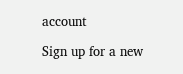account

Sign up for a new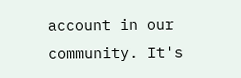account in our community. It's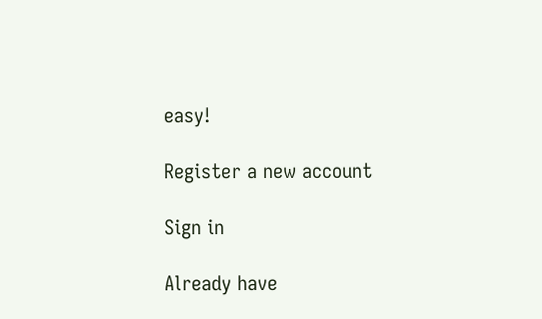easy!

Register a new account

Sign in

Already have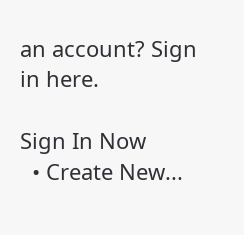an account? Sign in here.

Sign In Now
  • Create New...